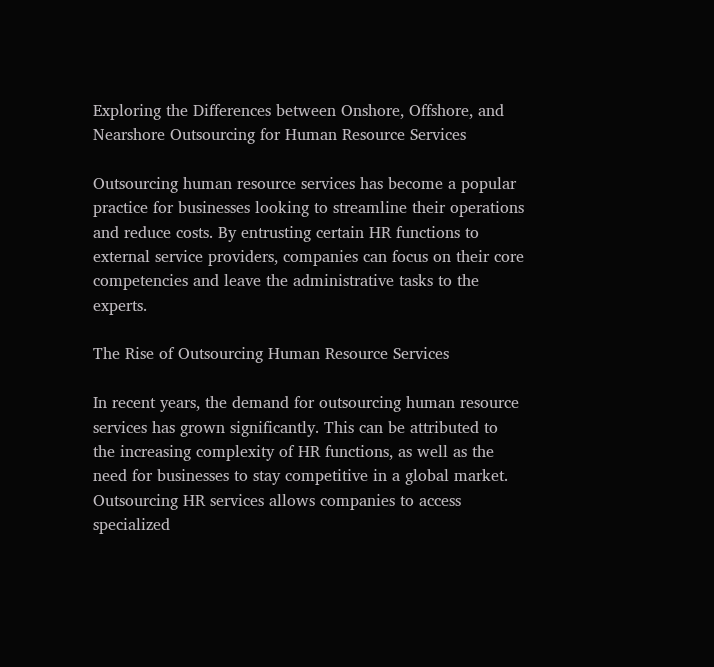Exploring the Differences between Onshore, Offshore, and Nearshore Outsourcing for Human Resource Services

Outsourcing human resource services has become a popular practice for businesses looking to streamline their operations and reduce costs. By entrusting certain HR functions to external service providers, companies can focus on their core competencies and leave the administrative tasks to the experts.

The Rise of Outsourcing Human Resource Services

In recent years, the demand for outsourcing human resource services has grown significantly. This can be attributed to the increasing complexity of HR functions, as well as the need for businesses to stay competitive in a global market. Outsourcing HR services allows companies to access specialized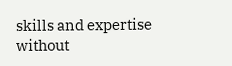skills and expertise without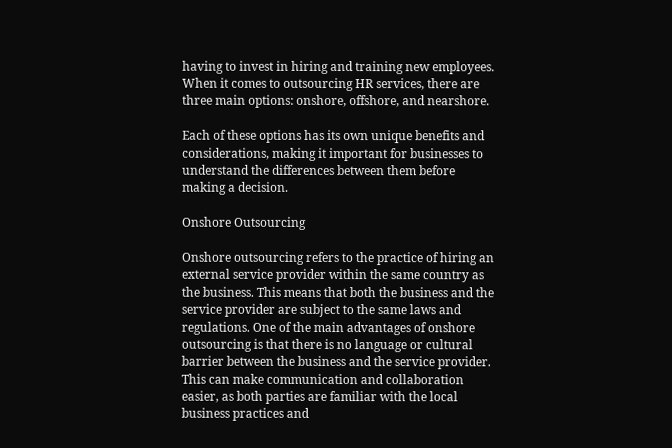having to invest in hiring and training new employees. When it comes to outsourcing HR services, there are three main options: onshore, offshore, and nearshore.

Each of these options has its own unique benefits and considerations, making it important for businesses to understand the differences between them before making a decision.

Onshore Outsourcing

Onshore outsourcing refers to the practice of hiring an external service provider within the same country as the business. This means that both the business and the service provider are subject to the same laws and regulations. One of the main advantages of onshore outsourcing is that there is no language or cultural barrier between the business and the service provider. This can make communication and collaboration easier, as both parties are familiar with the local business practices and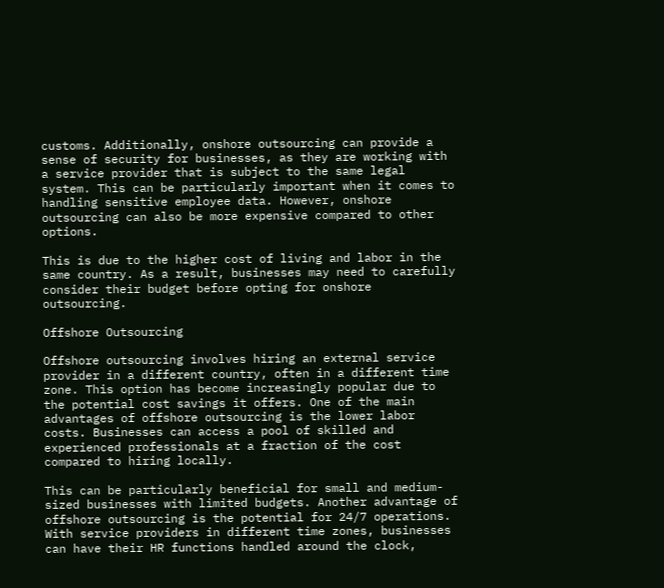customs. Additionally, onshore outsourcing can provide a sense of security for businesses, as they are working with a service provider that is subject to the same legal system. This can be particularly important when it comes to handling sensitive employee data. However, onshore outsourcing can also be more expensive compared to other options.

This is due to the higher cost of living and labor in the same country. As a result, businesses may need to carefully consider their budget before opting for onshore outsourcing.

Offshore Outsourcing

Offshore outsourcing involves hiring an external service provider in a different country, often in a different time zone. This option has become increasingly popular due to the potential cost savings it offers. One of the main advantages of offshore outsourcing is the lower labor costs. Businesses can access a pool of skilled and experienced professionals at a fraction of the cost compared to hiring locally.

This can be particularly beneficial for small and medium-sized businesses with limited budgets. Another advantage of offshore outsourcing is the potential for 24/7 operations. With service providers in different time zones, businesses can have their HR functions handled around the clock,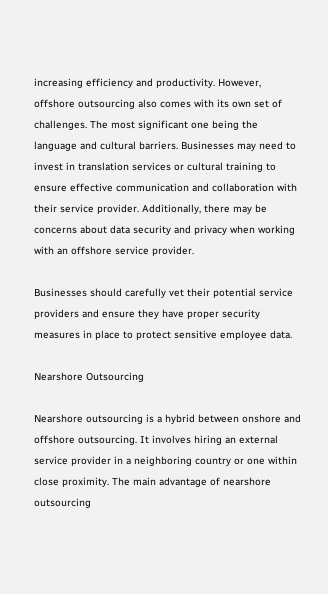increasing efficiency and productivity. However, offshore outsourcing also comes with its own set of challenges. The most significant one being the language and cultural barriers. Businesses may need to invest in translation services or cultural training to ensure effective communication and collaboration with their service provider. Additionally, there may be concerns about data security and privacy when working with an offshore service provider.

Businesses should carefully vet their potential service providers and ensure they have proper security measures in place to protect sensitive employee data.

Nearshore Outsourcing

Nearshore outsourcing is a hybrid between onshore and offshore outsourcing. It involves hiring an external service provider in a neighboring country or one within close proximity. The main advantage of nearshore outsourcing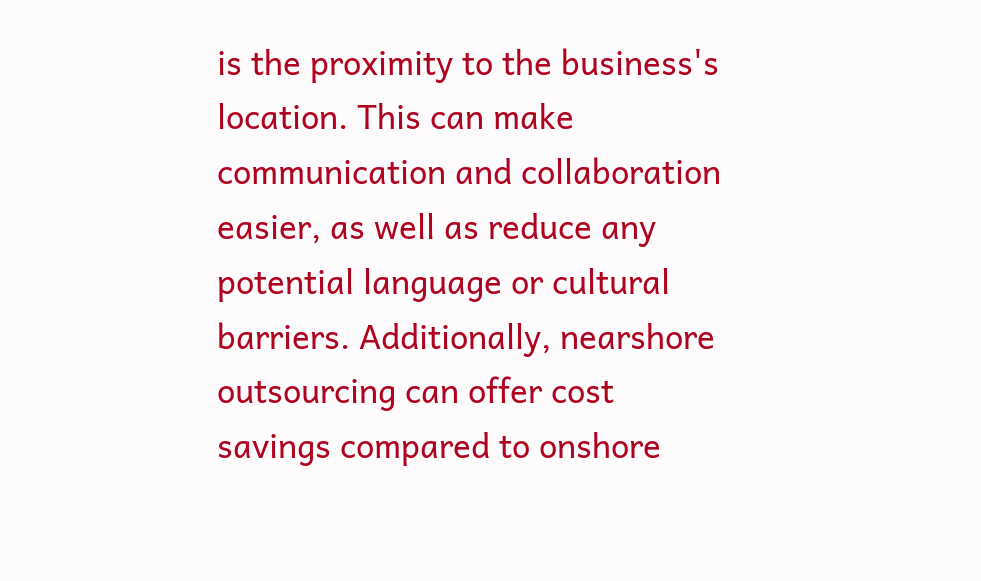is the proximity to the business's location. This can make communication and collaboration easier, as well as reduce any potential language or cultural barriers. Additionally, nearshore outsourcing can offer cost savings compared to onshore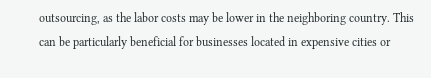outsourcing, as the labor costs may be lower in the neighboring country. This can be particularly beneficial for businesses located in expensive cities or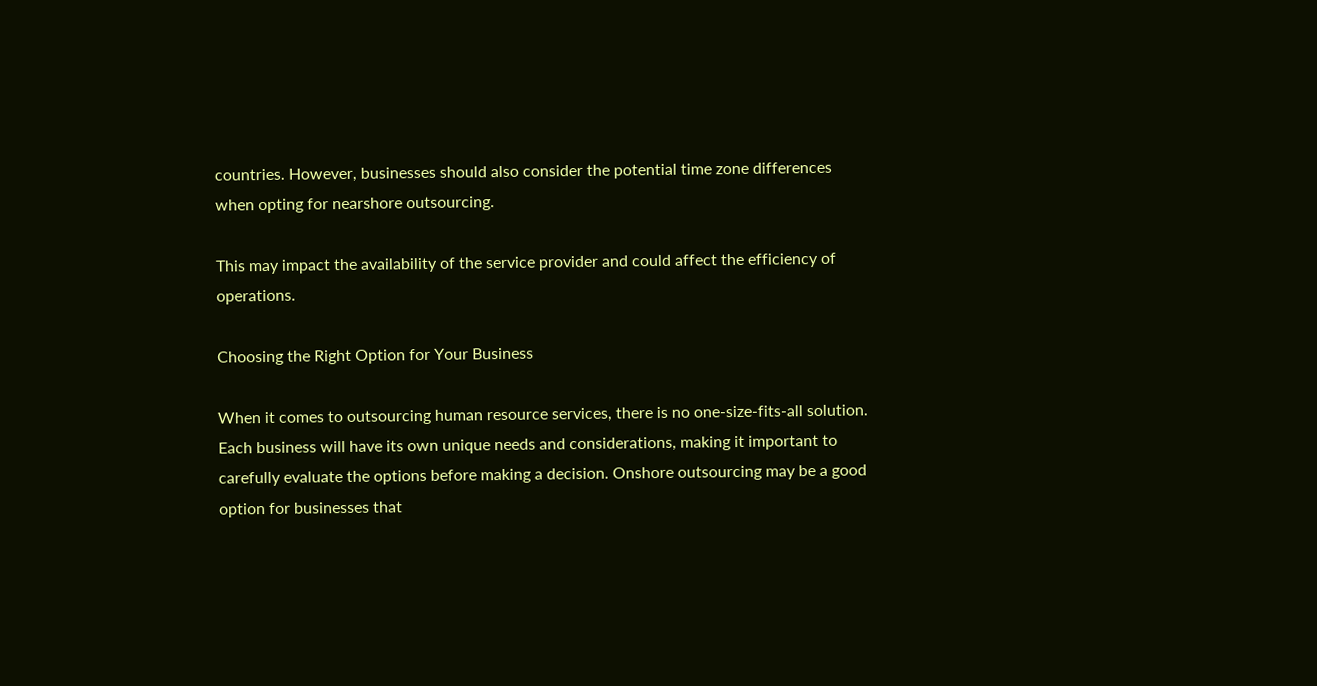countries. However, businesses should also consider the potential time zone differences when opting for nearshore outsourcing.

This may impact the availability of the service provider and could affect the efficiency of operations.

Choosing the Right Option for Your Business

When it comes to outsourcing human resource services, there is no one-size-fits-all solution. Each business will have its own unique needs and considerations, making it important to carefully evaluate the options before making a decision. Onshore outsourcing may be a good option for businesses that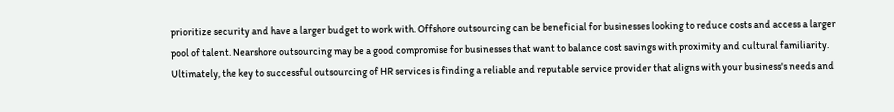prioritize security and have a larger budget to work with. Offshore outsourcing can be beneficial for businesses looking to reduce costs and access a larger pool of talent. Nearshore outsourcing may be a good compromise for businesses that want to balance cost savings with proximity and cultural familiarity. Ultimately, the key to successful outsourcing of HR services is finding a reliable and reputable service provider that aligns with your business's needs and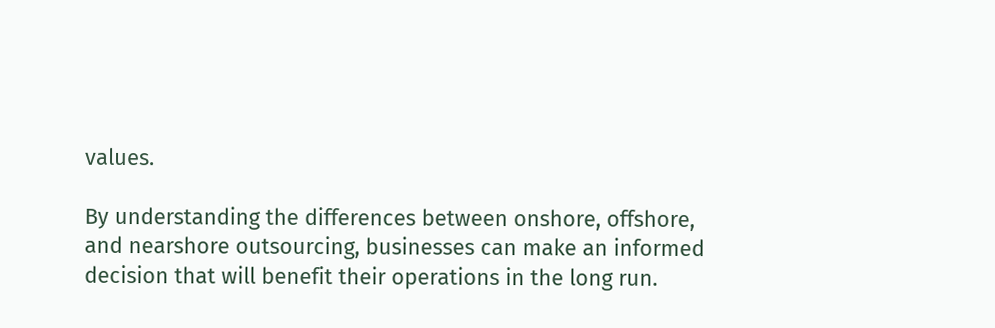values.

By understanding the differences between onshore, offshore, and nearshore outsourcing, businesses can make an informed decision that will benefit their operations in the long run.